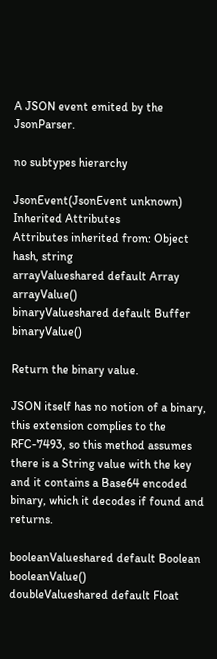A JSON event emited by the JsonParser.

no subtypes hierarchy

JsonEvent(JsonEvent unknown)
Inherited Attributes
Attributes inherited from: Object
hash, string
arrayValueshared default Array arrayValue()
binaryValueshared default Buffer binaryValue()

Return the binary value.

JSON itself has no notion of a binary, this extension complies to the RFC-7493, so this method assumes there is a String value with the key and it contains a Base64 encoded binary, which it decodes if found and returns.

booleanValueshared default Boolean booleanValue()
doubleValueshared default Float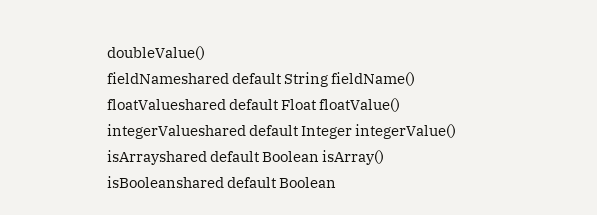doubleValue()
fieldNameshared default String fieldName()
floatValueshared default Float floatValue()
integerValueshared default Integer integerValue()
isArrayshared default Boolean isArray()
isBooleanshared default Boolean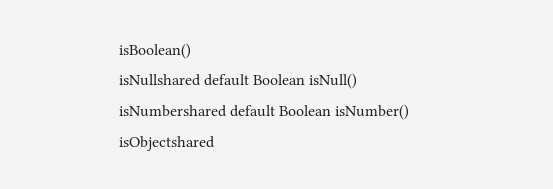isBoolean()
isNullshared default Boolean isNull()
isNumbershared default Boolean isNumber()
isObjectshared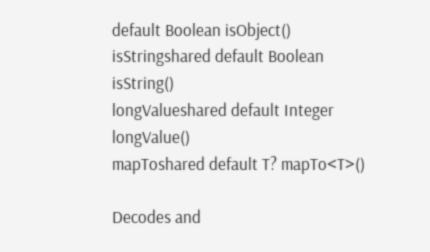default Boolean isObject()
isStringshared default Boolean isString()
longValueshared default Integer longValue()
mapToshared default T? mapTo<T>()

Decodes and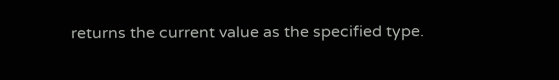returns the current value as the specified type.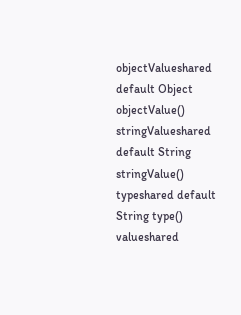objectValueshared default Object objectValue()
stringValueshared default String stringValue()
typeshared default String type()
valueshared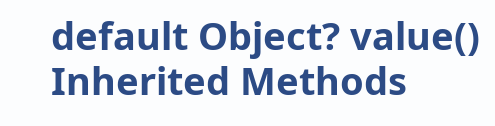default Object? value()
Inherited Methods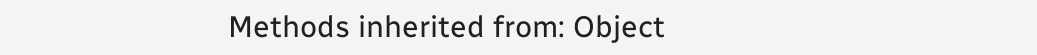Methods inherited from: Object